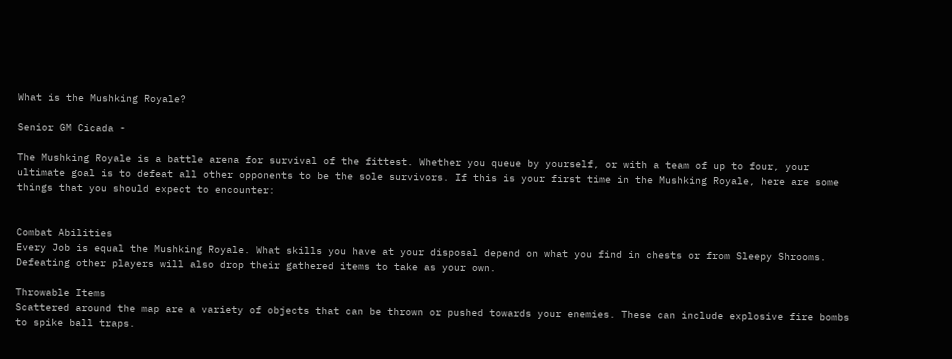What is the Mushking Royale?

Senior GM Cicada -

The Mushking Royale is a battle arena for survival of the fittest. Whether you queue by yourself, or with a team of up to four, your ultimate goal is to defeat all other opponents to be the sole survivors. If this is your first time in the Mushking Royale, here are some things that you should expect to encounter:


Combat Abilities
Every Job is equal the Mushking Royale. What skills you have at your disposal depend on what you find in chests or from Sleepy Shrooms. Defeating other players will also drop their gathered items to take as your own.

Throwable Items
Scattered around the map are a variety of objects that can be thrown or pushed towards your enemies. These can include explosive fire bombs to spike ball traps.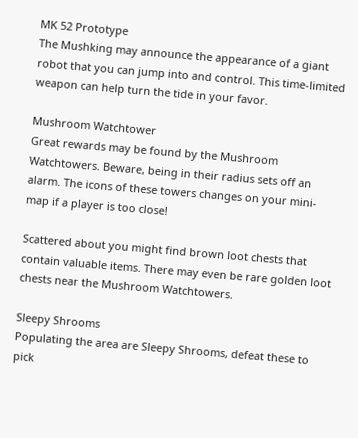MK 52 Prototype
The Mushking may announce the appearance of a giant robot that you can jump into and control. This time-limited weapon can help turn the tide in your favor.

Mushroom Watchtower
Great rewards may be found by the Mushroom Watchtowers. Beware, being in their radius sets off an alarm. The icons of these towers changes on your mini-map if a player is too close!

Scattered about you might find brown loot chests that contain valuable items. There may even be rare golden loot chests near the Mushroom Watchtowers.

Sleepy Shrooms
Populating the area are Sleepy Shrooms, defeat these to pick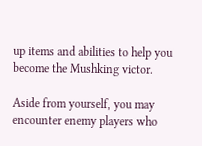up items and abilities to help you become the Mushking victor.

Aside from yourself, you may encounter enemy players who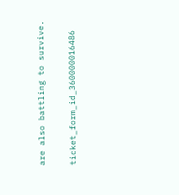are also battling to survive.

ticket_form_id_360000016486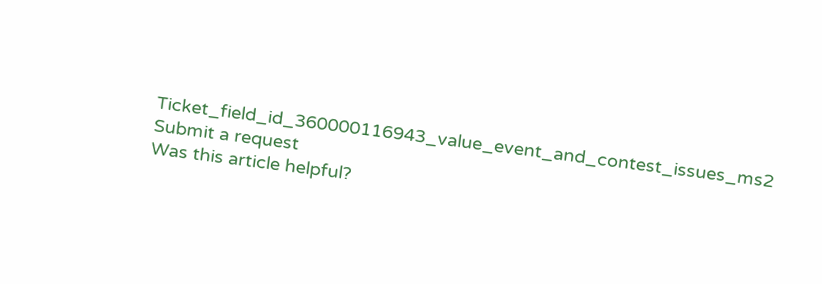Ticket_field_id_360000116943_value_event_and_contest_issues_ms2
Submit a request
Was this article helpful?